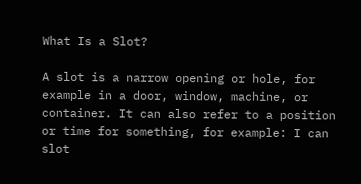What Is a Slot?

A slot is a narrow opening or hole, for example in a door, window, machine, or container. It can also refer to a position or time for something, for example: I can slot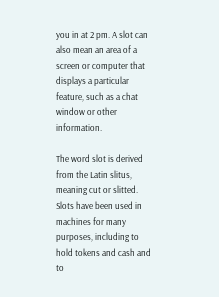you in at 2 pm. A slot can also mean an area of a screen or computer that displays a particular feature, such as a chat window or other information.

The word slot is derived from the Latin slitus, meaning cut or slitted. Slots have been used in machines for many purposes, including to hold tokens and cash and to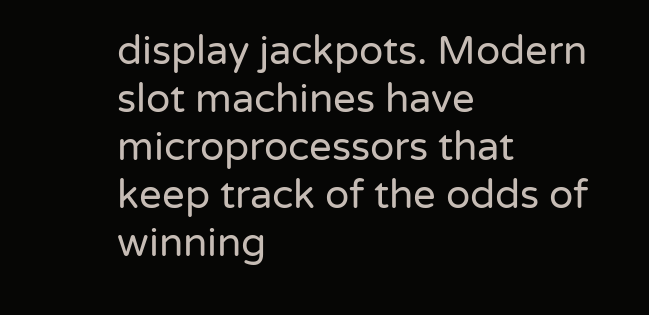display jackpots. Modern slot machines have microprocessors that keep track of the odds of winning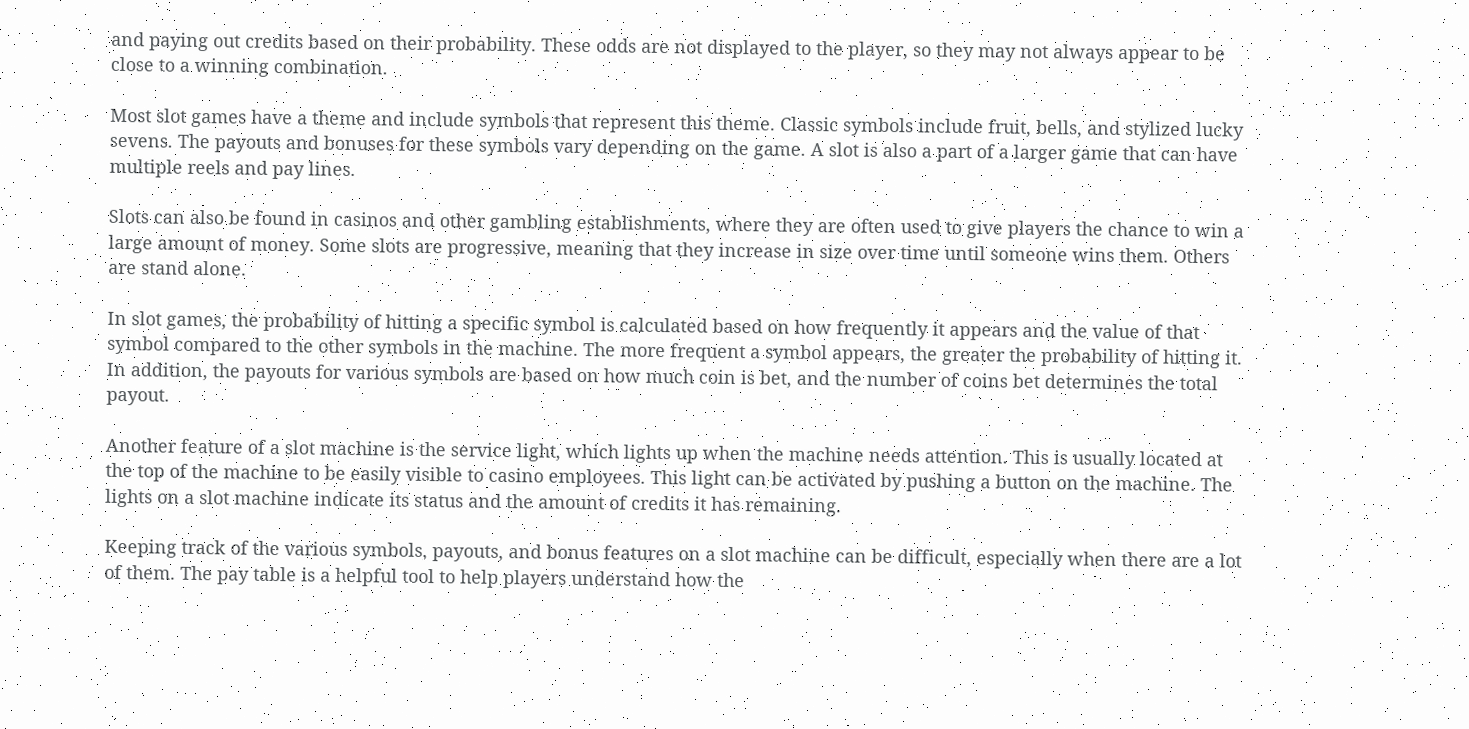and paying out credits based on their probability. These odds are not displayed to the player, so they may not always appear to be close to a winning combination.

Most slot games have a theme and include symbols that represent this theme. Classic symbols include fruit, bells, and stylized lucky sevens. The payouts and bonuses for these symbols vary depending on the game. A slot is also a part of a larger game that can have multiple reels and pay lines.

Slots can also be found in casinos and other gambling establishments, where they are often used to give players the chance to win a large amount of money. Some slots are progressive, meaning that they increase in size over time until someone wins them. Others are stand alone.

In slot games, the probability of hitting a specific symbol is calculated based on how frequently it appears and the value of that symbol compared to the other symbols in the machine. The more frequent a symbol appears, the greater the probability of hitting it. In addition, the payouts for various symbols are based on how much coin is bet, and the number of coins bet determines the total payout.

Another feature of a slot machine is the service light, which lights up when the machine needs attention. This is usually located at the top of the machine to be easily visible to casino employees. This light can be activated by pushing a button on the machine. The lights on a slot machine indicate its status and the amount of credits it has remaining.

Keeping track of the various symbols, payouts, and bonus features on a slot machine can be difficult, especially when there are a lot of them. The pay table is a helpful tool to help players understand how the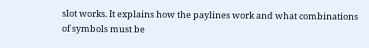slot works. It explains how the paylines work and what combinations of symbols must be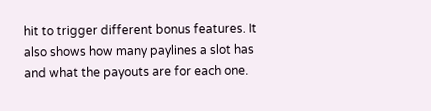hit to trigger different bonus features. It also shows how many paylines a slot has and what the payouts are for each one.